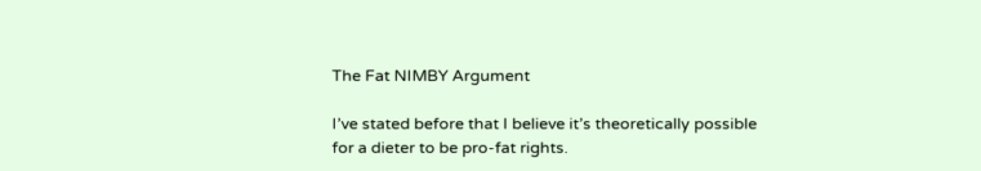The Fat NIMBY Argument

I’ve stated before that I believe it’s theoretically possible for a dieter to be pro-fat rights.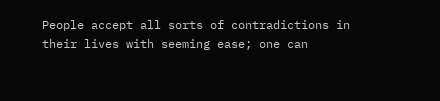People accept all sorts of contradictions in their lives with seeming ease; one can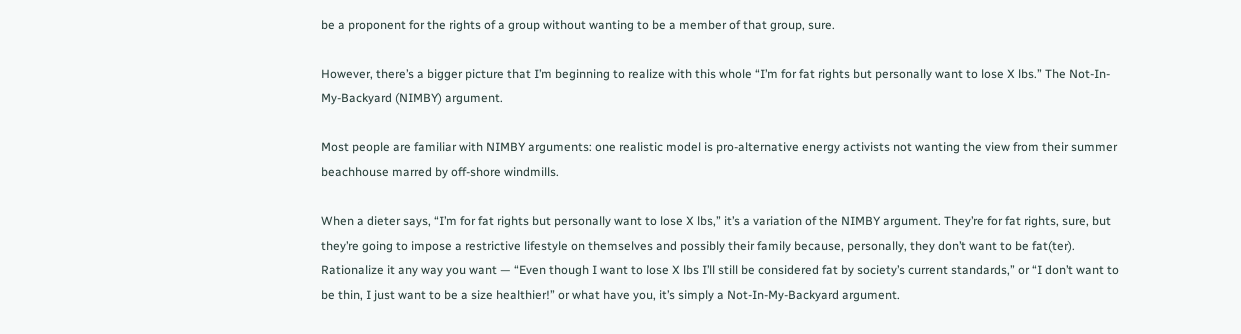be a proponent for the rights of a group without wanting to be a member of that group, sure.

However, there’s a bigger picture that I’m beginning to realize with this whole “I’m for fat rights but personally want to lose X lbs.” The Not-In-My-Backyard (NIMBY) argument.

Most people are familiar with NIMBY arguments: one realistic model is pro-alternative energy activists not wanting the view from their summer beachhouse marred by off-shore windmills.

When a dieter says, “I’m for fat rights but personally want to lose X lbs,” it’s a variation of the NIMBY argument. They’re for fat rights, sure, but they’re going to impose a restrictive lifestyle on themselves and possibly their family because, personally, they don’t want to be fat(ter). Rationalize it any way you want — “Even though I want to lose X lbs I’ll still be considered fat by society’s current standards,” or “I don’t want to be thin, I just want to be a size healthier!” or what have you, it’s simply a Not-In-My-Backyard argument.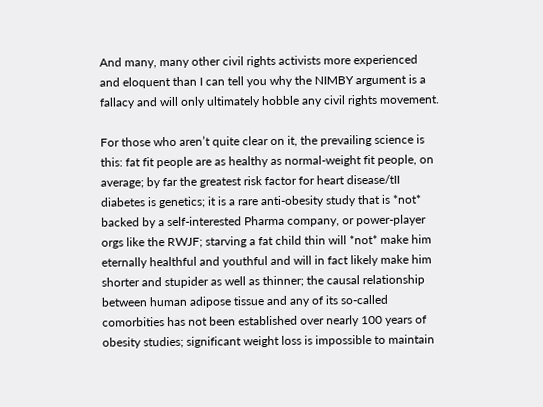And many, many other civil rights activists more experienced and eloquent than I can tell you why the NIMBY argument is a fallacy and will only ultimately hobble any civil rights movement.

For those who aren’t quite clear on it, the prevailing science is this: fat fit people are as healthy as normal-weight fit people, on average; by far the greatest risk factor for heart disease/tII diabetes is genetics; it is a rare anti-obesity study that is *not* backed by a self-interested Pharma company, or power-player orgs like the RWJF; starving a fat child thin will *not* make him eternally healthful and youthful and will in fact likely make him shorter and stupider as well as thinner; the causal relationship between human adipose tissue and any of its so-called comorbities has not been established over nearly 100 years of obesity studies; significant weight loss is impossible to maintain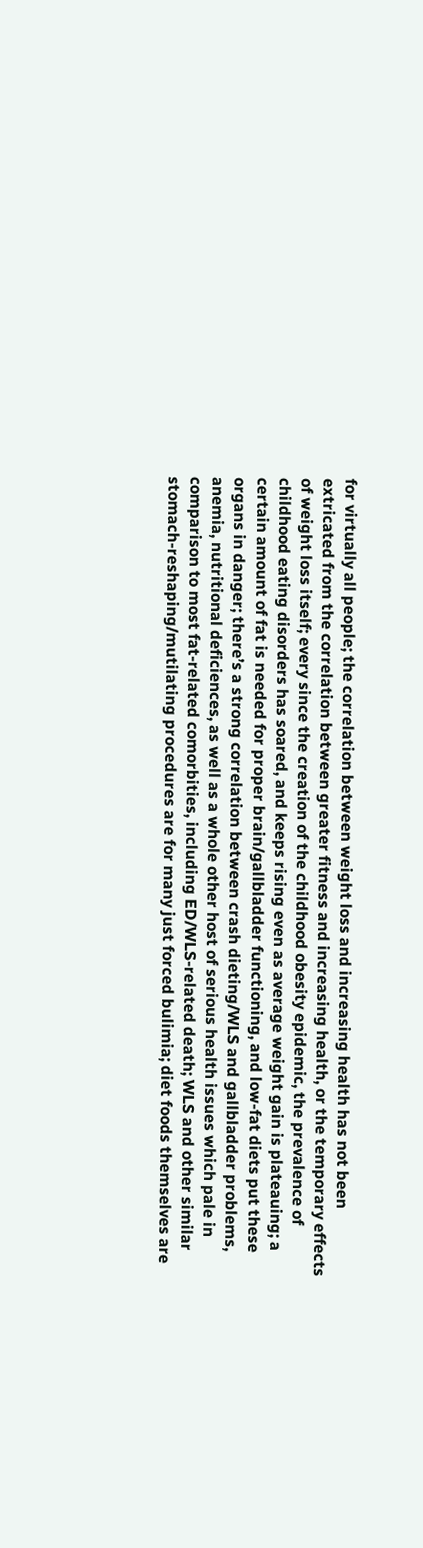for virtually all people; the correlation between weight loss and increasing health has not been extricated from the correlation between greater fitness and increasing health, or the temporary effects of weight loss itself; every since the creation of the childhood obesity epidemic, the prevalence of childhood eating disorders has soared, and keeps rising even as average weight gain is plateauing; a certain amount of fat is needed for proper brain/gallbladder functioning, and low-fat diets put these organs in danger; there’s a strong correlation between crash dieting/WLS and gallbladder problems, anemia, nutritional deficiences, as well as a whole other host of serious health issues which pale in comparison to most fat-related comorbities, including ED/WLS-related death; WLS and other similar stomach-reshaping/mutilating procedures are for many just forced bulimia; diet foods themselves are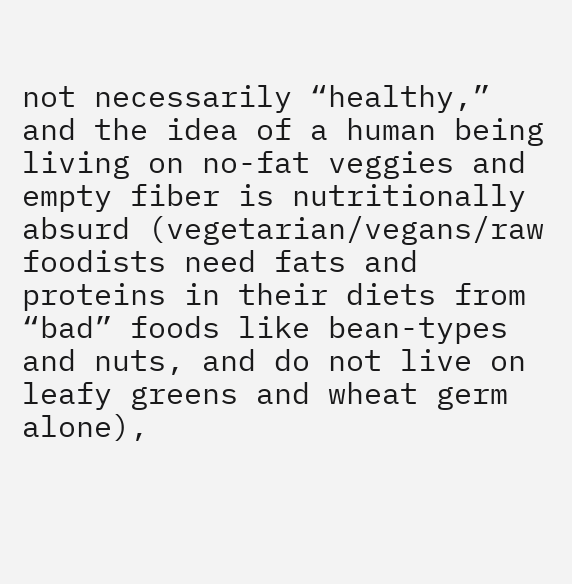not necessarily “healthy,” and the idea of a human being living on no-fat veggies and empty fiber is nutritionally absurd (vegetarian/vegans/raw foodists need fats and proteins in their diets from “bad” foods like bean-types and nuts, and do not live on leafy greens and wheat germ alone),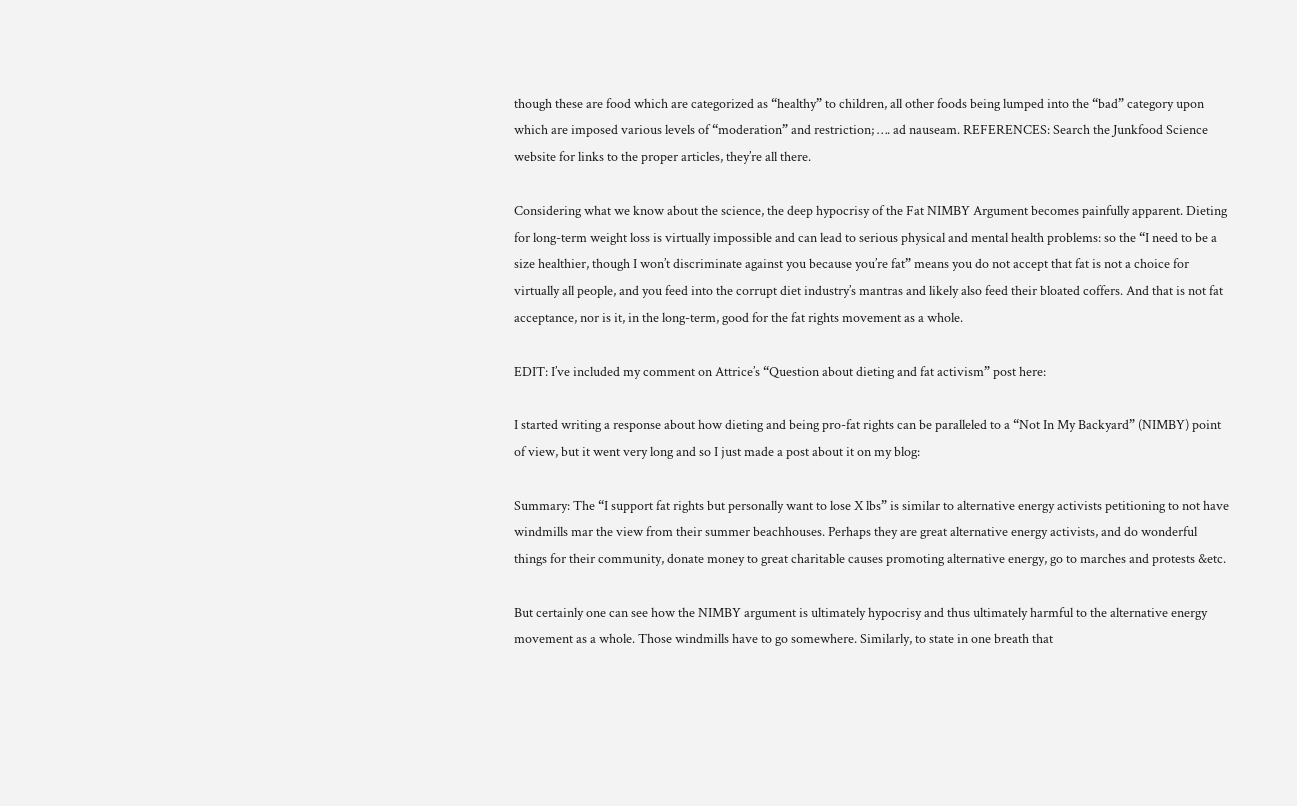though these are food which are categorized as “healthy” to children, all other foods being lumped into the “bad” category upon which are imposed various levels of “moderation” and restriction; …. ad nauseam. REFERENCES: Search the Junkfood Science website for links to the proper articles, they’re all there.

Considering what we know about the science, the deep hypocrisy of the Fat NIMBY Argument becomes painfully apparent. Dieting for long-term weight loss is virtually impossible and can lead to serious physical and mental health problems: so the “I need to be a size healthier, though I won’t discriminate against you because you’re fat” means you do not accept that fat is not a choice for virtually all people, and you feed into the corrupt diet industry’s mantras and likely also feed their bloated coffers. And that is not fat acceptance, nor is it, in the long-term, good for the fat rights movement as a whole.

EDIT: I’ve included my comment on Attrice’s “Question about dieting and fat activism” post here:

I started writing a response about how dieting and being pro-fat rights can be paralleled to a “Not In My Backyard” (NIMBY) point of view, but it went very long and so I just made a post about it on my blog:

Summary: The “I support fat rights but personally want to lose X lbs” is similar to alternative energy activists petitioning to not have windmills mar the view from their summer beachhouses. Perhaps they are great alternative energy activists, and do wonderful things for their community, donate money to great charitable causes promoting alternative energy, go to marches and protests &etc.

But certainly one can see how the NIMBY argument is ultimately hypocrisy and thus ultimately harmful to the alternative energy movement as a whole. Those windmills have to go somewhere. Similarly, to state in one breath that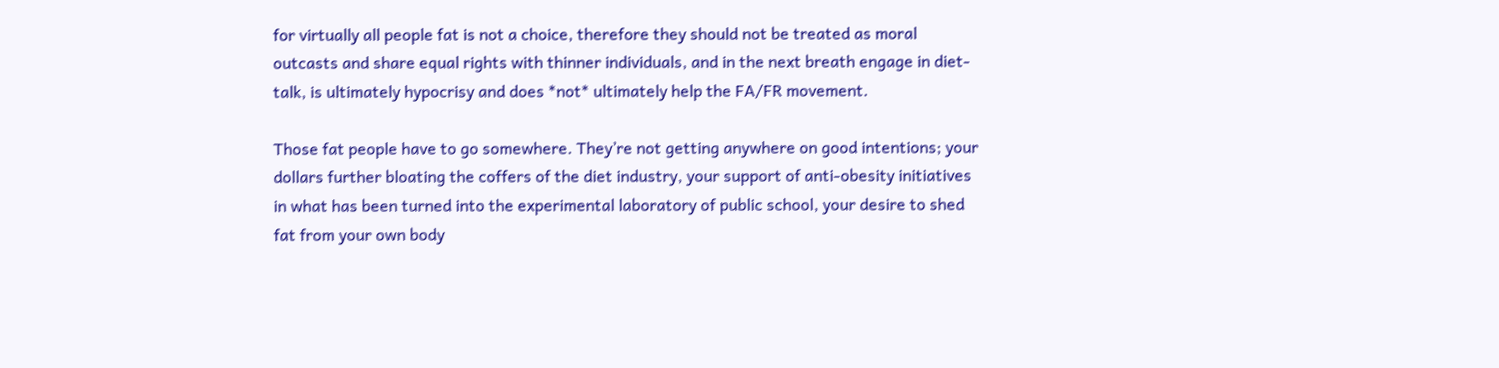for virtually all people fat is not a choice, therefore they should not be treated as moral outcasts and share equal rights with thinner individuals, and in the next breath engage in diet-talk, is ultimately hypocrisy and does *not* ultimately help the FA/FR movement.

Those fat people have to go somewhere. They’re not getting anywhere on good intentions; your dollars further bloating the coffers of the diet industry, your support of anti-obesity initiatives in what has been turned into the experimental laboratory of public school, your desire to shed fat from your own body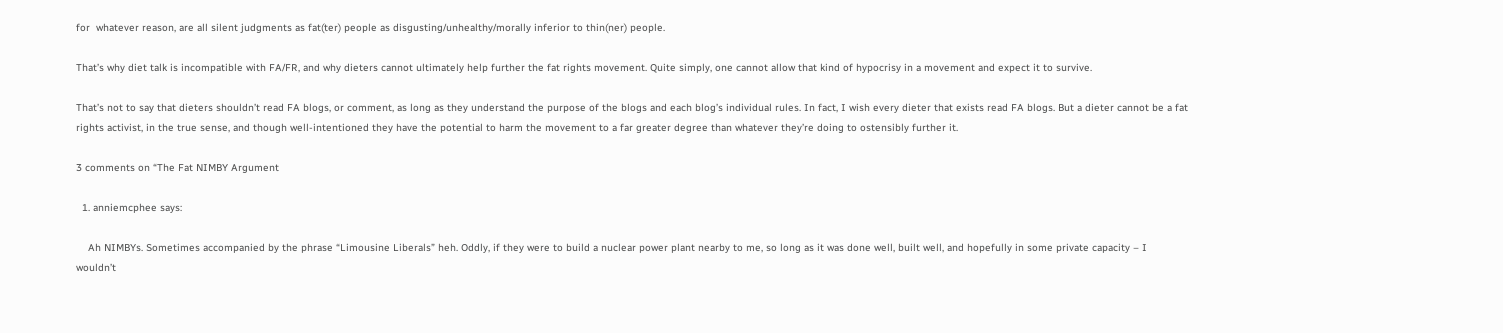for  whatever reason, are all silent judgments as fat(ter) people as disgusting/unhealthy/morally inferior to thin(ner) people.

That’s why diet talk is incompatible with FA/FR, and why dieters cannot ultimately help further the fat rights movement. Quite simply, one cannot allow that kind of hypocrisy in a movement and expect it to survive.

That’s not to say that dieters shouldn’t read FA blogs, or comment, as long as they understand the purpose of the blogs and each blog’s individual rules. In fact, I wish every dieter that exists read FA blogs. But a dieter cannot be a fat rights activist, in the true sense, and though well-intentioned they have the potential to harm the movement to a far greater degree than whatever they’re doing to ostensibly further it.

3 comments on “The Fat NIMBY Argument

  1. anniemcphee says:

    Ah NIMBYs. Sometimes accompanied by the phrase “Limousine Liberals” heh. Oddly, if they were to build a nuclear power plant nearby to me, so long as it was done well, built well, and hopefully in some private capacity – I wouldn’t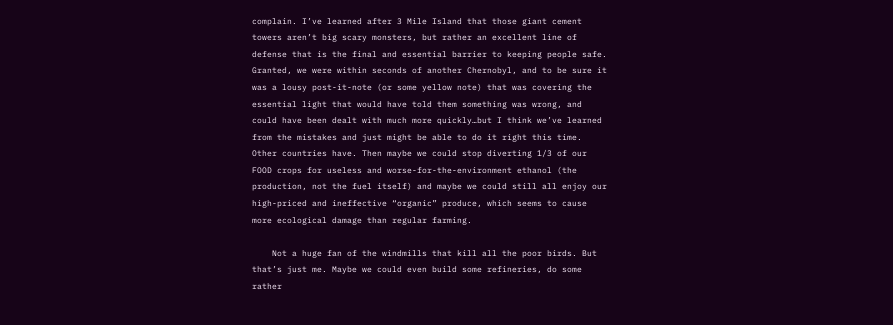complain. I’ve learned after 3 Mile Island that those giant cement towers aren’t big scary monsters, but rather an excellent line of defense that is the final and essential barrier to keeping people safe. Granted, we were within seconds of another Chernobyl, and to be sure it was a lousy post-it-note (or some yellow note) that was covering the essential light that would have told them something was wrong, and could have been dealt with much more quickly…but I think we’ve learned from the mistakes and just might be able to do it right this time. Other countries have. Then maybe we could stop diverting 1/3 of our FOOD crops for useless and worse-for-the-environment ethanol (the production, not the fuel itself) and maybe we could still all enjoy our high-priced and ineffective “organic” produce, which seems to cause more ecological damage than regular farming.

    Not a huge fan of the windmills that kill all the poor birds. But that’s just me. Maybe we could even build some refineries, do some rather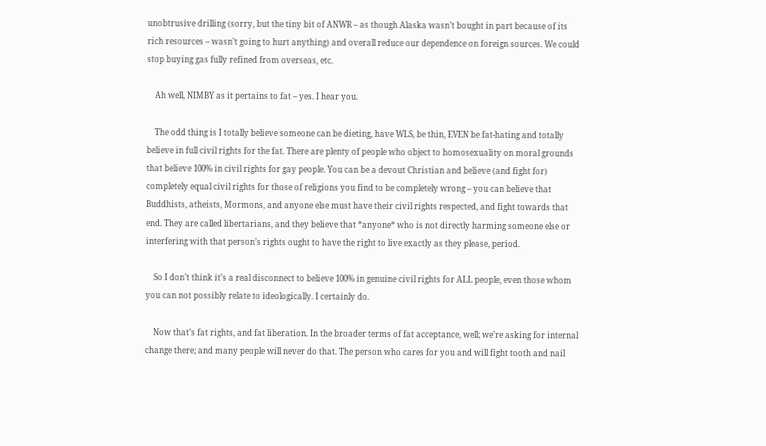unobtrusive drilling (sorry, but the tiny bit of ANWR – as though Alaska wasn’t bought in part because of its rich resources – wasn’t going to hurt anything) and overall reduce our dependence on foreign sources. We could stop buying gas fully refined from overseas, etc.

    Ah well, NIMBY as it pertains to fat – yes. I hear you.

    The odd thing is I totally believe someone can be dieting, have WLS, be thin, EVEN be fat-hating and totally believe in full civil rights for the fat. There are plenty of people who object to homosexuality on moral grounds that believe 100% in civil rights for gay people. You can be a devout Christian and believe (and fight for) completely equal civil rights for those of religions you find to be completely wrong – you can believe that Buddhists, atheists, Mormons, and anyone else must have their civil rights respected, and fight towards that end. They are called libertarians, and they believe that *anyone* who is not directly harming someone else or interfering with that person’s rights ought to have the right to live exactly as they please, period.

    So I don’t think it’s a real disconnect to believe 100% in genuine civil rights for ALL people, even those whom you can not possibly relate to ideologically. I certainly do.

    Now that’s fat rights, and fat liberation. In the broader terms of fat acceptance, well; we’re asking for internal change there; and many people will never do that. The person who cares for you and will fight tooth and nail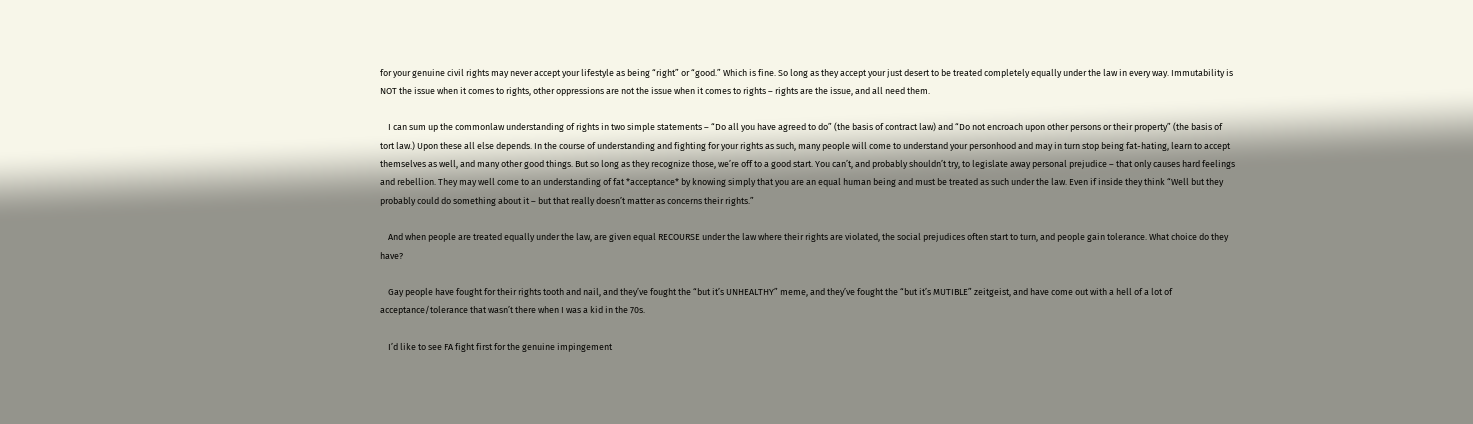for your genuine civil rights may never accept your lifestyle as being “right” or “good.” Which is fine. So long as they accept your just desert to be treated completely equally under the law in every way. Immutability is NOT the issue when it comes to rights, other oppressions are not the issue when it comes to rights – rights are the issue, and all need them.

    I can sum up the commonlaw understanding of rights in two simple statements – “Do all you have agreed to do” (the basis of contract law) and “Do not encroach upon other persons or their property” (the basis of tort law.) Upon these all else depends. In the course of understanding and fighting for your rights as such, many people will come to understand your personhood and may in turn stop being fat-hating, learn to accept themselves as well, and many other good things. But so long as they recognize those, we’re off to a good start. You can’t, and probably shouldn’t try, to legislate away personal prejudice – that only causes hard feelings and rebellion. They may well come to an understanding of fat *acceptance* by knowing simply that you are an equal human being and must be treated as such under the law. Even if inside they think “Well but they probably could do something about it – but that really doesn’t matter as concerns their rights.”

    And when people are treated equally under the law, are given equal RECOURSE under the law where their rights are violated, the social prejudices often start to turn, and people gain tolerance. What choice do they have?

    Gay people have fought for their rights tooth and nail, and they’ve fought the “but it’s UNHEALTHY” meme, and they’ve fought the “but it’s MUTIBLE” zeitgeist, and have come out with a hell of a lot of acceptance/tolerance that wasn’t there when I was a kid in the 70s.

    I’d like to see FA fight first for the genuine impingement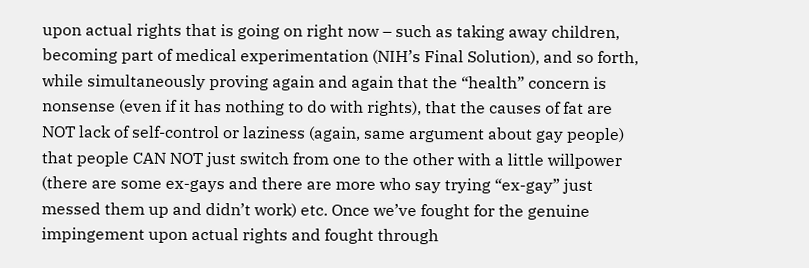upon actual rights that is going on right now – such as taking away children, becoming part of medical experimentation (NIH’s Final Solution), and so forth, while simultaneously proving again and again that the “health” concern is nonsense (even if it has nothing to do with rights), that the causes of fat are NOT lack of self-control or laziness (again, same argument about gay people) that people CAN NOT just switch from one to the other with a little willpower (there are some ex-gays and there are more who say trying “ex-gay” just messed them up and didn’t work) etc. Once we’ve fought for the genuine impingement upon actual rights and fought through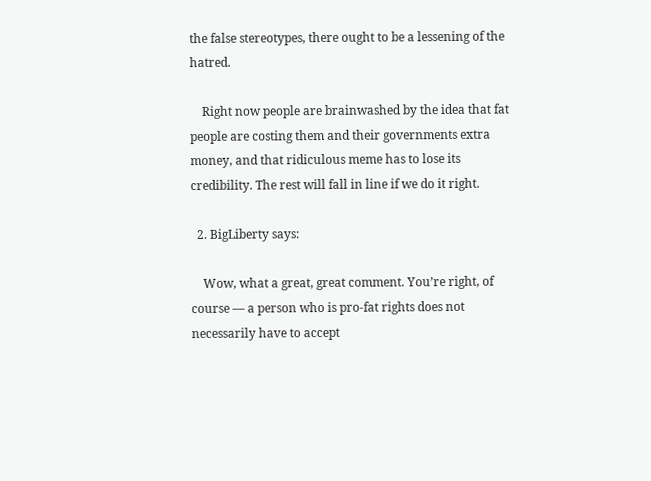the false stereotypes, there ought to be a lessening of the hatred.

    Right now people are brainwashed by the idea that fat people are costing them and their governments extra money, and that ridiculous meme has to lose its credibility. The rest will fall in line if we do it right.

  2. BigLiberty says:

    Wow, what a great, great comment. You’re right, of course — a person who is pro-fat rights does not necessarily have to accept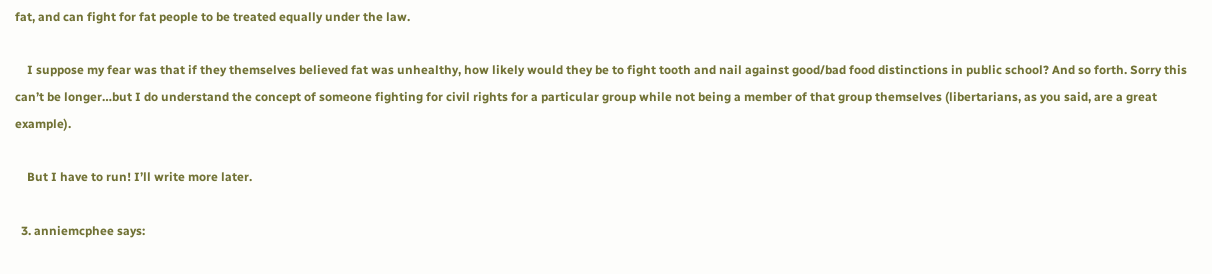fat, and can fight for fat people to be treated equally under the law.

    I suppose my fear was that if they themselves believed fat was unhealthy, how likely would they be to fight tooth and nail against good/bad food distinctions in public school? And so forth. Sorry this can’t be longer…but I do understand the concept of someone fighting for civil rights for a particular group while not being a member of that group themselves (libertarians, as you said, are a great example).

    But I have to run! I’ll write more later.

  3. anniemcphee says: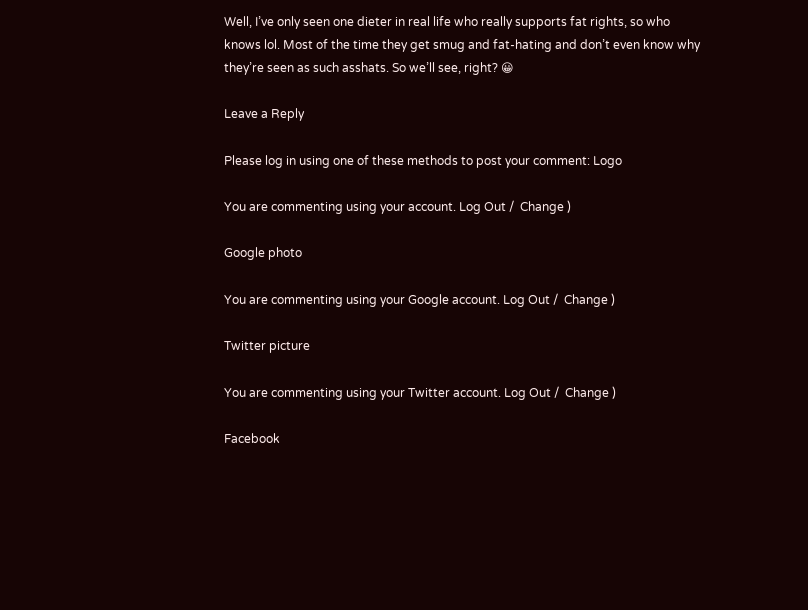Well, I’ve only seen one dieter in real life who really supports fat rights, so who knows lol. Most of the time they get smug and fat-hating and don’t even know why they’re seen as such asshats. So we’ll see, right? 😀

Leave a Reply

Please log in using one of these methods to post your comment: Logo

You are commenting using your account. Log Out /  Change )

Google photo

You are commenting using your Google account. Log Out /  Change )

Twitter picture

You are commenting using your Twitter account. Log Out /  Change )

Facebook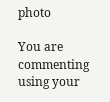photo

You are commenting using your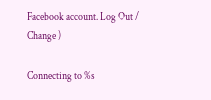Facebook account. Log Out /  Change )

Connecting to %s